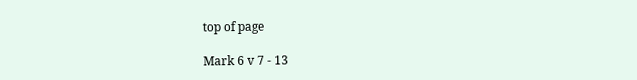top of page

Mark 6 v 7 - 13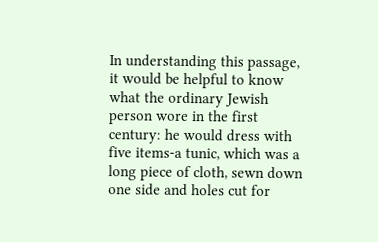In understanding this passage, it would be helpful to know what the ordinary Jewish person wore in the first century: he would dress with five items-a tunic, which was a long piece of cloth, sewn down one side and holes cut for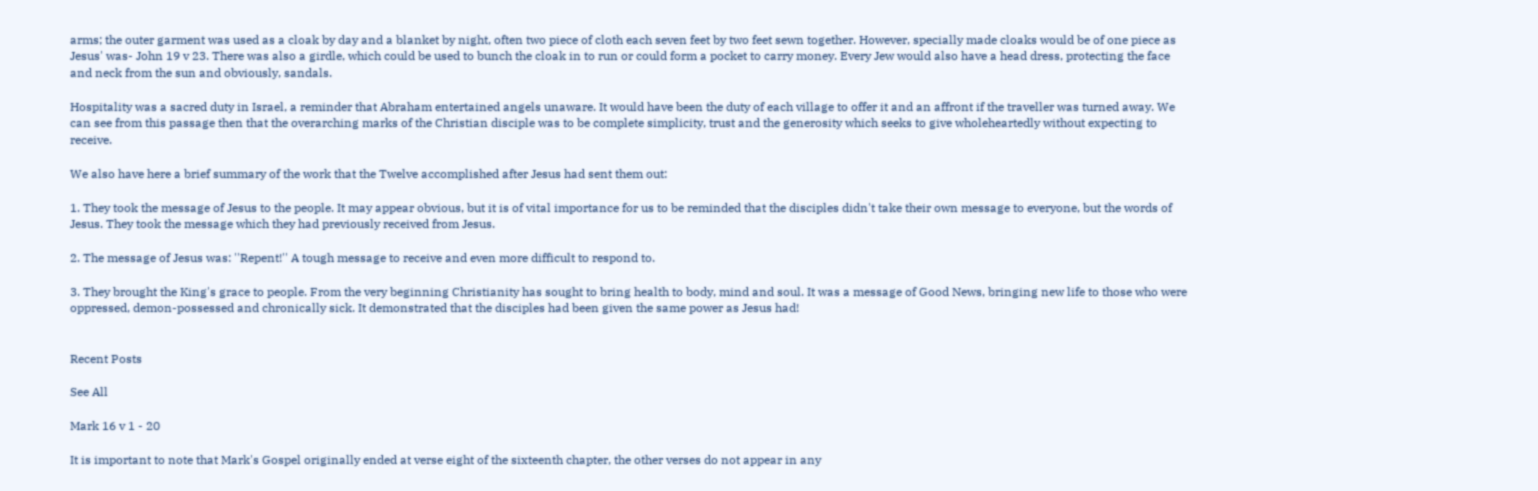arms; the outer garment was used as a cloak by day and a blanket by night, often two piece of cloth each seven feet by two feet sewn together. However, specially made cloaks would be of one piece as Jesus' was- John 19 v 23. There was also a girdle, which could be used to bunch the cloak in to run or could form a pocket to carry money. Every Jew would also have a head dress, protecting the face and neck from the sun and obviously, sandals.

Hospitality was a sacred duty in Israel, a reminder that Abraham entertained angels unaware. It would have been the duty of each village to offer it and an affront if the traveller was turned away. We can see from this passage then that the overarching marks of the Christian disciple was to be complete simplicity, trust and the generosity which seeks to give wholeheartedly without expecting to receive.

We also have here a brief summary of the work that the Twelve accomplished after Jesus had sent them out:

1. They took the message of Jesus to the people. It may appear obvious, but it is of vital importance for us to be reminded that the disciples didn't take their own message to everyone, but the words of Jesus. They took the message which they had previously received from Jesus.

2. The message of Jesus was: ''Repent!'' A tough message to receive and even more difficult to respond to.

3. They brought the King's grace to people. From the very beginning Christianity has sought to bring health to body, mind and soul. It was a message of Good News, bringing new life to those who were oppressed, demon-possessed and chronically sick. It demonstrated that the disciples had been given the same power as Jesus had!


Recent Posts

See All

Mark 16 v 1 - 20

It is important to note that Mark's Gospel originally ended at verse eight of the sixteenth chapter, the other verses do not appear in any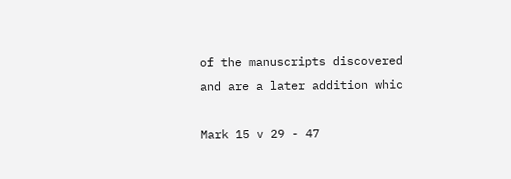of the manuscripts discovered and are a later addition whic

Mark 15 v 29 - 47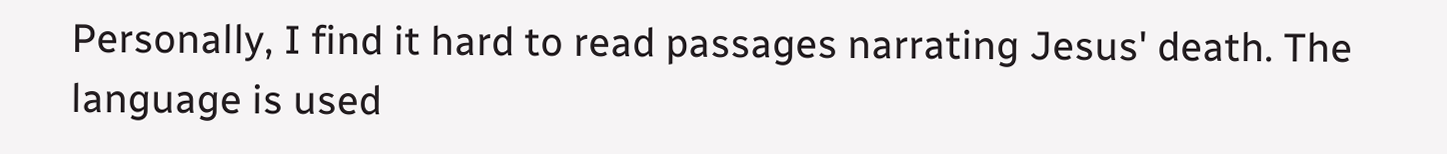Personally, I find it hard to read passages narrating Jesus' death. The language is used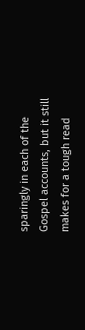sparingly in each of the Gospel accounts, but it still makes for a tough read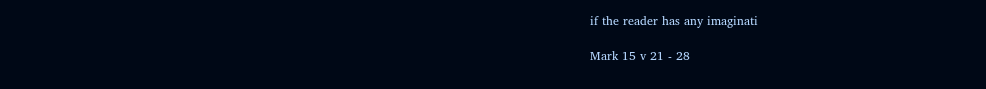if the reader has any imaginati

Mark 15 v 21 - 28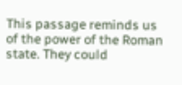This passage reminds us of the power of the Roman state. They could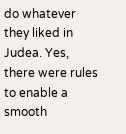do whatever they liked in Judea. Yes, there were rules to enable a smooth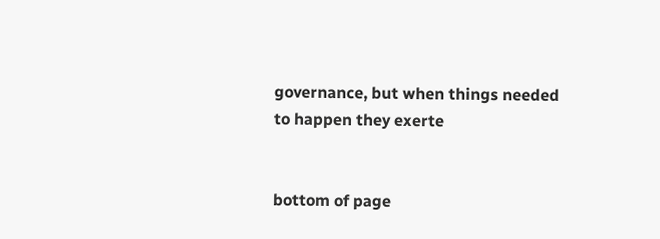governance, but when things needed to happen they exerte


bottom of page